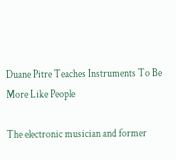Duane Pitre Teaches Instruments To Be More Like People

The electronic musician and former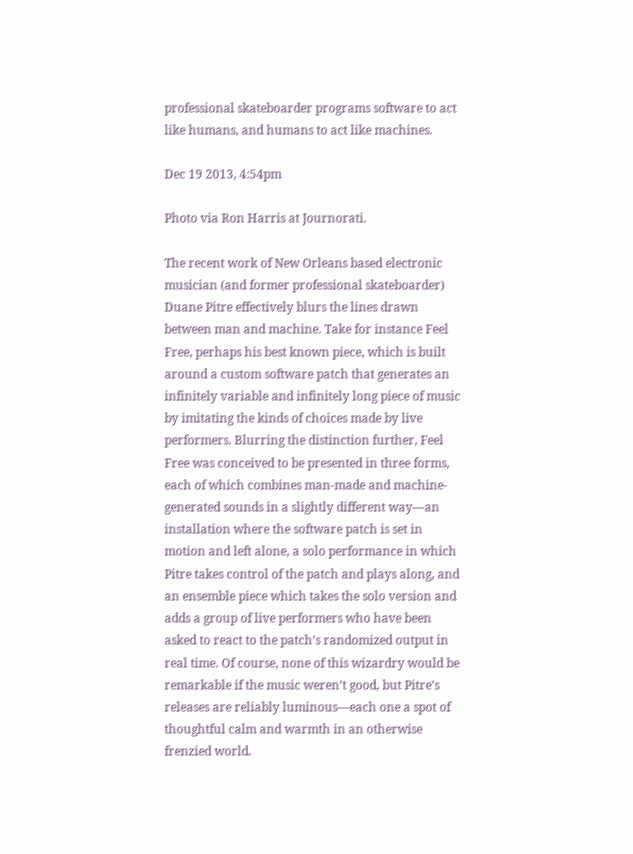professional skateboarder programs software to act like humans, and humans to act like machines.

Dec 19 2013, 4:54pm

Photo via Ron Harris at Journorati.

The recent work of New Orleans based electronic musician (and former professional skateboarder) Duane Pitre effectively blurs the lines drawn between man and machine. Take for instance Feel Free, perhaps his best known piece, which is built around a custom software patch that generates an infinitely variable and infinitely long piece of music by imitating the kinds of choices made by live performers. Blurring the distinction further, Feel Free was conceived to be presented in three forms, each of which combines man-made and machine-generated sounds in a slightly different way—an installation where the software patch is set in motion and left alone, a solo performance in which Pitre takes control of the patch and plays along, and an ensemble piece which takes the solo version and adds a group of live performers who have been asked to react to the patch’s randomized output in real time. Of course, none of this wizardry would be remarkable if the music weren’t good, but Pitre’s releases are reliably luminous—each one a spot of thoughtful calm and warmth in an otherwise frenzied world.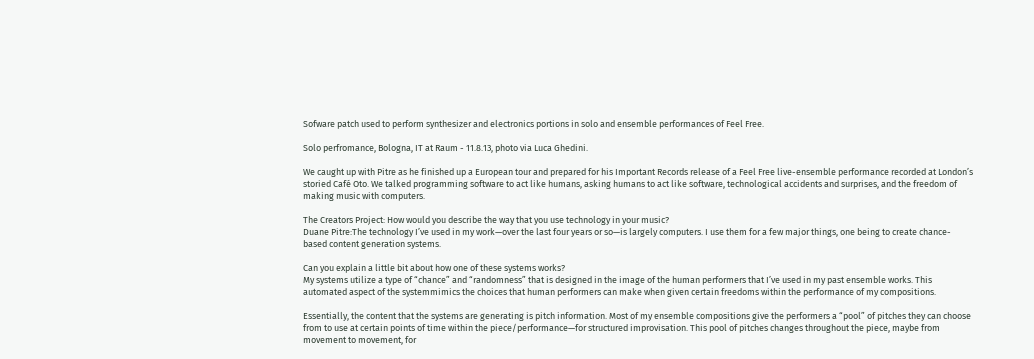Sofware patch used to perform synthesizer and electronics portions in solo and ensemble performances of Feel Free.

Solo perfromance, Bologna, IT at Raum - 11.8.13, photo via Luca Ghedini.

We caught up with Pitre as he finished up a European tour and prepared for his Important Records release of a Feel Free live-ensemble performance recorded at London’s storied Café Oto. We talked programming software to act like humans, asking humans to act like software, technological accidents and surprises, and the freedom of making music with computers.

The Creators Project: How would you describe the way that you use technology in your music?
Duane Pitre:The technology I’ve used in my work—over the last four years or so—is largely computers. I use them for a few major things, one being to create chance-based content generation systems.

Can you explain a little bit about how one of these systems works?
My systems utilize a type of “chance” and “randomness” that is designed in the image of the human performers that I’ve used in my past ensemble works. This automated aspect of the systemmimics the choices that human performers can make when given certain freedoms within the performance of my compositions.

Essentially, the content that the systems are generating is pitch information. Most of my ensemble compositions give the performers a “pool” of pitches they can choose from to use at certain points of time within the piece/performance—for structured improvisation. This pool of pitches changes throughout the piece, maybe from movement to movement, for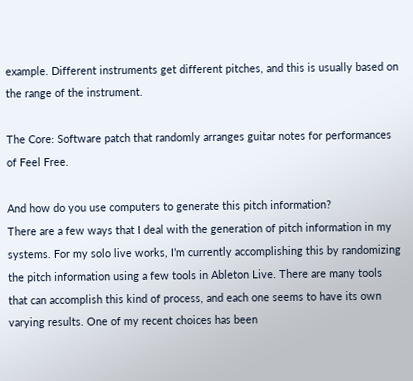example. Different instruments get different pitches, and this is usually based on the range of the instrument.

The Core: Software patch that randomly arranges guitar notes for performances of Feel Free.

And how do you use computers to generate this pitch information?
There are a few ways that I deal with the generation of pitch information in my systems. For my solo live works, I’m currently accomplishing this by randomizing the pitch information using a few tools in Ableton Live. There are many tools that can accomplish this kind of process, and each one seems to have its own varying results. One of my recent choices has been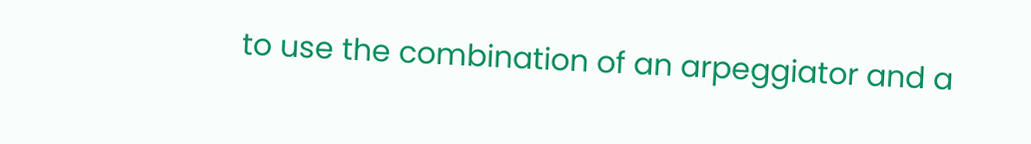to use the combination of an arpeggiator and a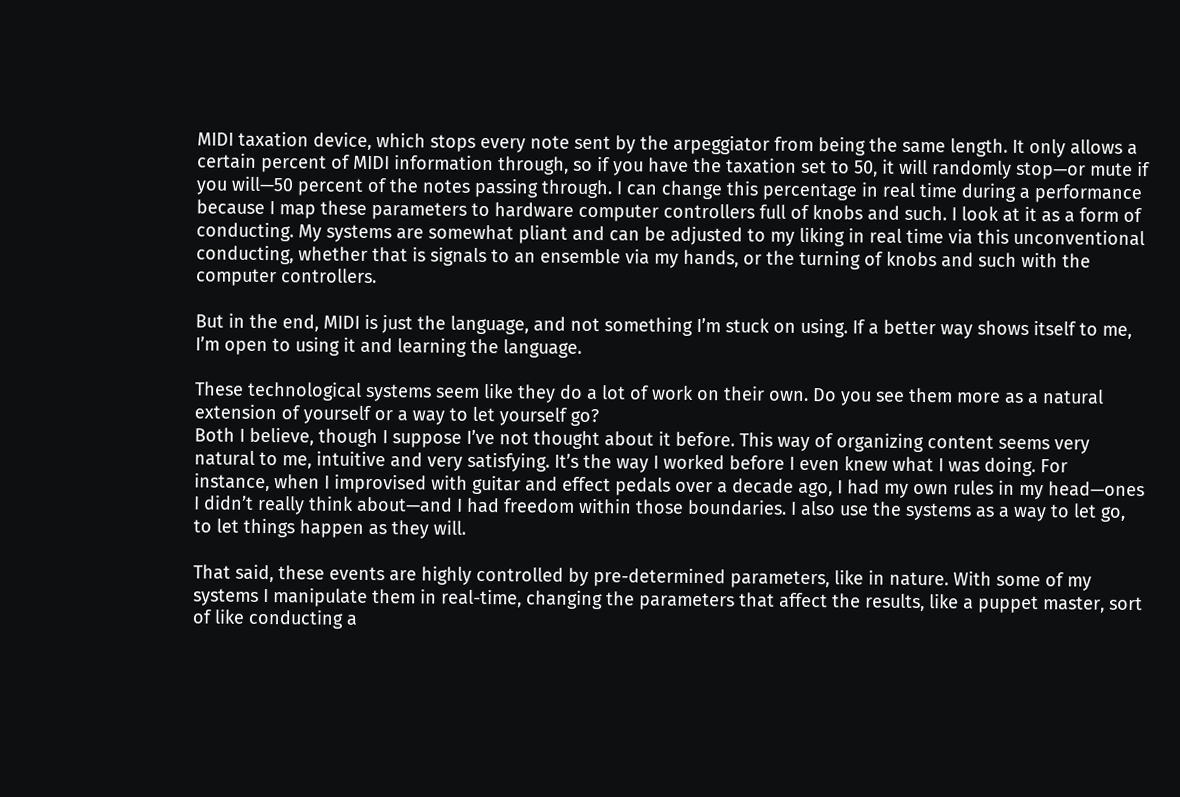MIDI taxation device, which stops every note sent by the arpeggiator from being the same length. It only allows a certain percent of MIDI information through, so if you have the taxation set to 50, it will randomly stop—or mute if you will—50 percent of the notes passing through. I can change this percentage in real time during a performance because I map these parameters to hardware computer controllers full of knobs and such. I look at it as a form of conducting. My systems are somewhat pliant and can be adjusted to my liking in real time via this unconventional conducting, whether that is signals to an ensemble via my hands, or the turning of knobs and such with the computer controllers.

But in the end, MIDI is just the language, and not something I’m stuck on using. If a better way shows itself to me, I’m open to using it and learning the language.

These technological systems seem like they do a lot of work on their own. Do you see them more as a natural extension of yourself or a way to let yourself go?
Both I believe, though I suppose I’ve not thought about it before. This way of organizing content seems very natural to me, intuitive and very satisfying. It’s the way I worked before I even knew what I was doing. For instance, when I improvised with guitar and effect pedals over a decade ago, I had my own rules in my head—ones I didn’t really think about—and I had freedom within those boundaries. I also use the systems as a way to let go, to let things happen as they will.

That said, these events are highly controlled by pre-determined parameters, like in nature. With some of my systems I manipulate them in real-time, changing the parameters that affect the results, like a puppet master, sort of like conducting a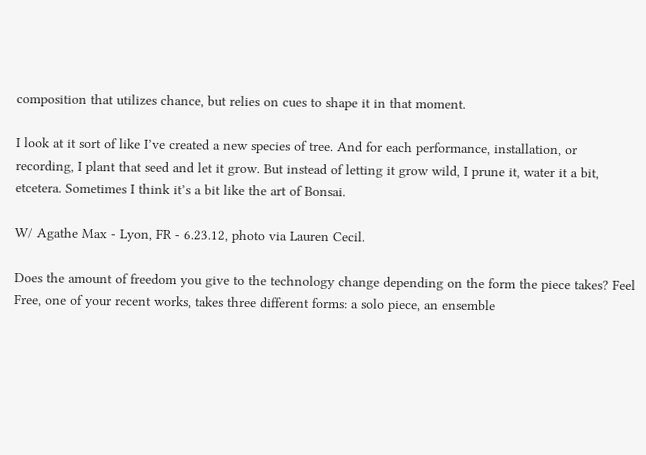composition that utilizes chance, but relies on cues to shape it in that moment.

I look at it sort of like I’ve created a new species of tree. And for each performance, installation, or recording, I plant that seed and let it grow. But instead of letting it grow wild, I prune it, water it a bit, etcetera. Sometimes I think it’s a bit like the art of Bonsai.

W/ Agathe Max - Lyon, FR - 6.23.12, photo via Lauren Cecil.

Does the amount of freedom you give to the technology change depending on the form the piece takes? Feel Free, one of your recent works, takes three different forms: a solo piece, an ensemble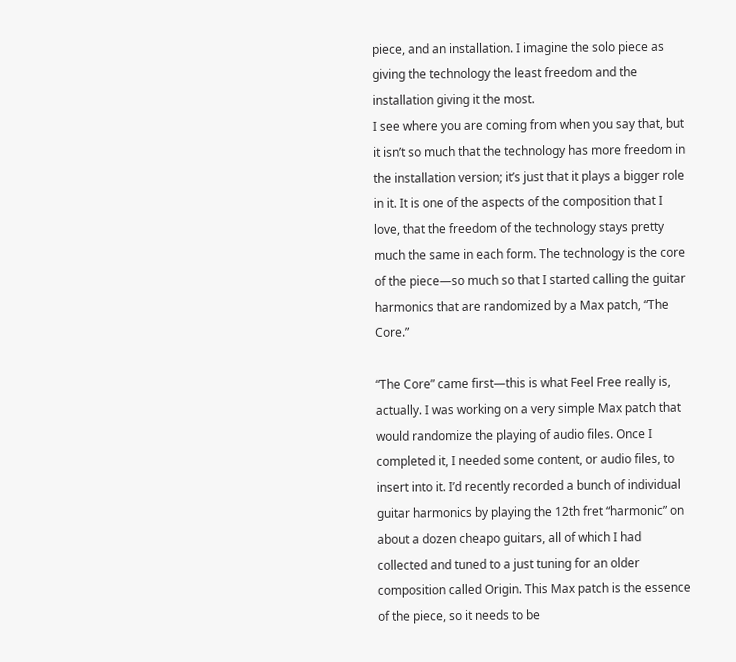piece, and an installation. I imagine the solo piece as giving the technology the least freedom and the installation giving it the most.
I see where you are coming from when you say that, but it isn’t so much that the technology has more freedom in the installation version; it’s just that it plays a bigger role in it. It is one of the aspects of the composition that I love, that the freedom of the technology stays pretty much the same in each form. The technology is the core of the piece—so much so that I started calling the guitar harmonics that are randomized by a Max patch, “The Core.”

“The Core” came first—this is what Feel Free really is, actually. I was working on a very simple Max patch that would randomize the playing of audio files. Once I completed it, I needed some content, or audio files, to insert into it. I’d recently recorded a bunch of individual guitar harmonics by playing the 12th fret “harmonic” on about a dozen cheapo guitars, all of which I had collected and tuned to a just tuning for an older composition called Origin. This Max patch is the essence of the piece, so it needs to be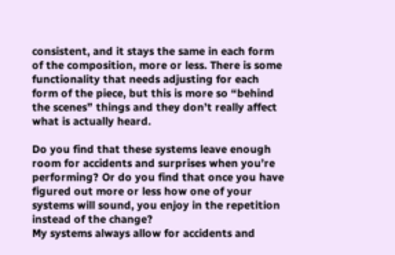consistent, and it stays the same in each form of the composition, more or less. There is some functionality that needs adjusting for each form of the piece, but this is more so “behind the scenes” things and they don’t really affect what is actually heard.

Do you find that these systems leave enough room for accidents and surprises when you’re performing? Or do you find that once you have figured out more or less how one of your systems will sound, you enjoy in the repetition instead of the change?
My systems always allow for accidents and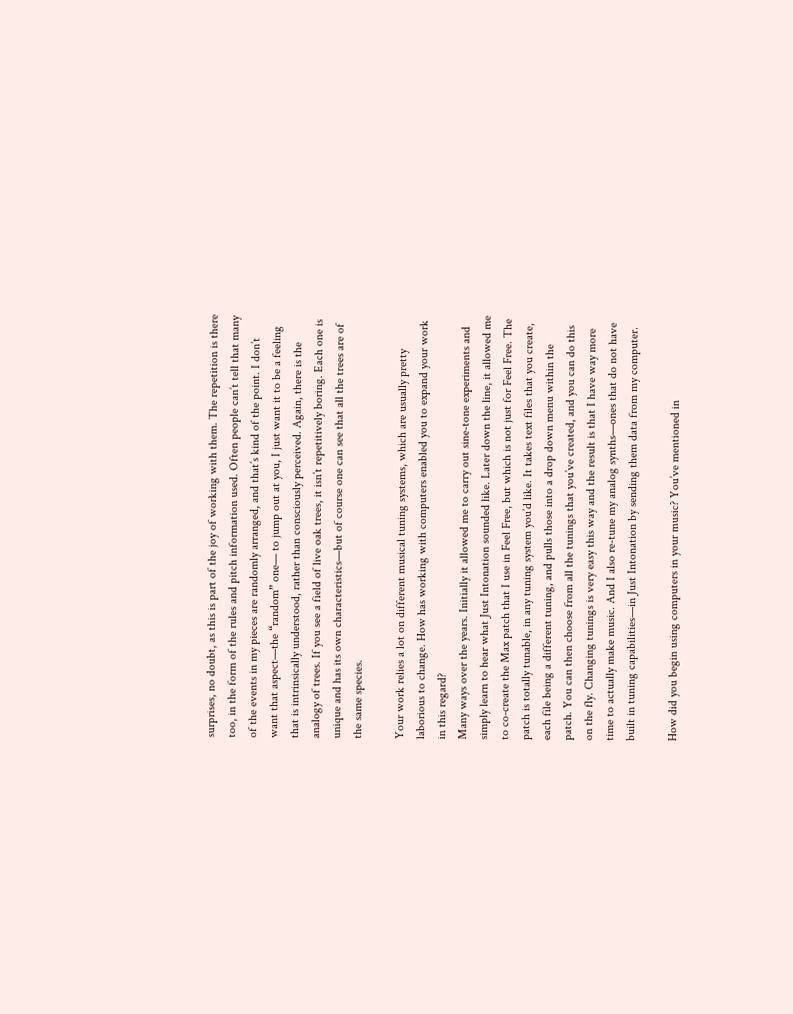surprises, no doubt, as this is part of the joy of working with them. The repetition is there too, in the form of the rules and pitch information used. Often people can’t tell that many of the events in my pieces are randomly arranged, and that’s kind of the point. I don’t want that aspect—the “random” one— to jump out at you, I just want it to be a feeling that is intrinsically understood, rather than consciously perceived. Again, there is the analogy of trees. If you see a field of live oak trees, it isn’t repetitively boring. Each one is unique and has its own characteristics—but of course one can see that all the trees are of the same species.

Your work relies a lot on different musical tuning systems, which are usually pretty laborious to change. How has working with computers enabled you to expand your work in this regard?
Many ways over the years. Initially it allowed me to carry out sine-tone experiments and simply learn to hear what Just Intonation sounded like. Later down the line, it allowed me to co-create the Max patch that I use in Feel Free, but which is not just for Feel Free. The patch is totally tunable, in any tuning system you’d like. It takes text files that you create, each file being a different tuning, and pulls those into a drop down menu within the patch. You can then choose from all the tunings that you’ve created, and you can do this on the fly. Changing tunings is very easy this way and the result is that I have way more time to actually make music. And I also re-tune my analog synths—ones that do not have built in tuning capabilities—in Just Intonation by sending them data from my computer.

How did you begin using computers in your music? You’ve mentioned in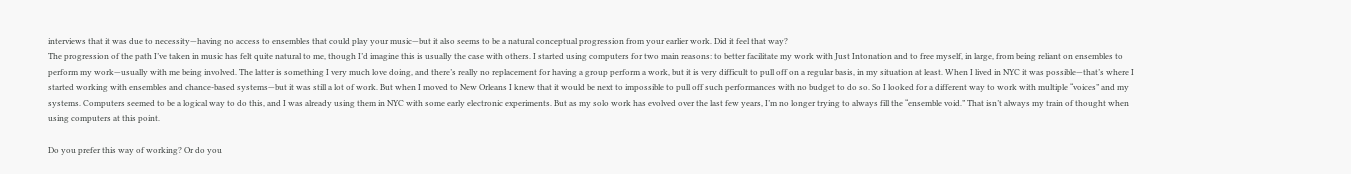interviews that it was due to necessity—having no access to ensembles that could play your music—but it also seems to be a natural conceptual progression from your earlier work. Did it feel that way?
The progression of the path I’ve taken in music has felt quite natural to me, though I’d imagine this is usually the case with others. I started using computers for two main reasons: to better facilitate my work with Just Intonation and to free myself, in large, from being reliant on ensembles to perform my work—usually with me being involved. The latter is something I very much love doing, and there’s really no replacement for having a group perform a work, but it is very difficult to pull off on a regular basis, in my situation at least. When I lived in NYC it was possible—that’s where I started working with ensembles and chance-based systems—but it was still a lot of work. But when I moved to New Orleans I knew that it would be next to impossible to pull off such performances with no budget to do so. So I looked for a different way to work with multiple “voices” and my systems. Computers seemed to be a logical way to do this, and I was already using them in NYC with some early electronic experiments. But as my solo work has evolved over the last few years, I’m no longer trying to always fill the “ensemble void.” That isn’t always my train of thought when using computers at this point.

Do you prefer this way of working? Or do you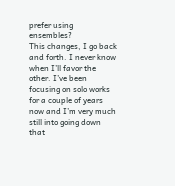prefer using ensembles?
This changes, I go back and forth. I never know when I’ll favor the other. I’ve been focusing on solo works for a couple of years now and I’m very much still into going down that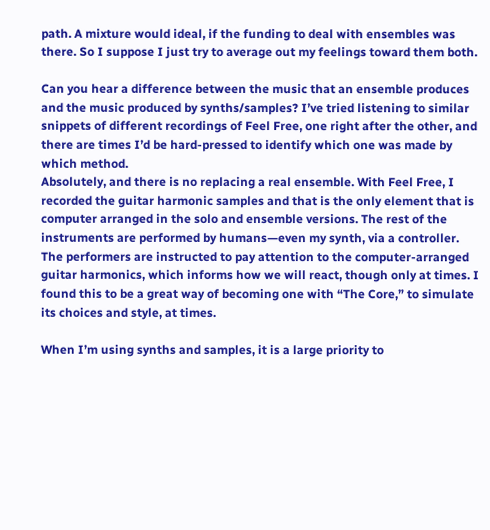path. A mixture would ideal, if the funding to deal with ensembles was there. So I suppose I just try to average out my feelings toward them both.

Can you hear a difference between the music that an ensemble produces and the music produced by synths/samples? I’ve tried listening to similar snippets of different recordings of Feel Free, one right after the other, and there are times I’d be hard-pressed to identify which one was made by which method.
Absolutely, and there is no replacing a real ensemble. With Feel Free, I recorded the guitar harmonic samples and that is the only element that is computer arranged in the solo and ensemble versions. The rest of the instruments are performed by humans—even my synth, via a controller. The performers are instructed to pay attention to the computer-arranged guitar harmonics, which informs how we will react, though only at times. I found this to be a great way of becoming one with “The Core,” to simulate its choices and style, at times.

When I’m using synths and samples, it is a large priority to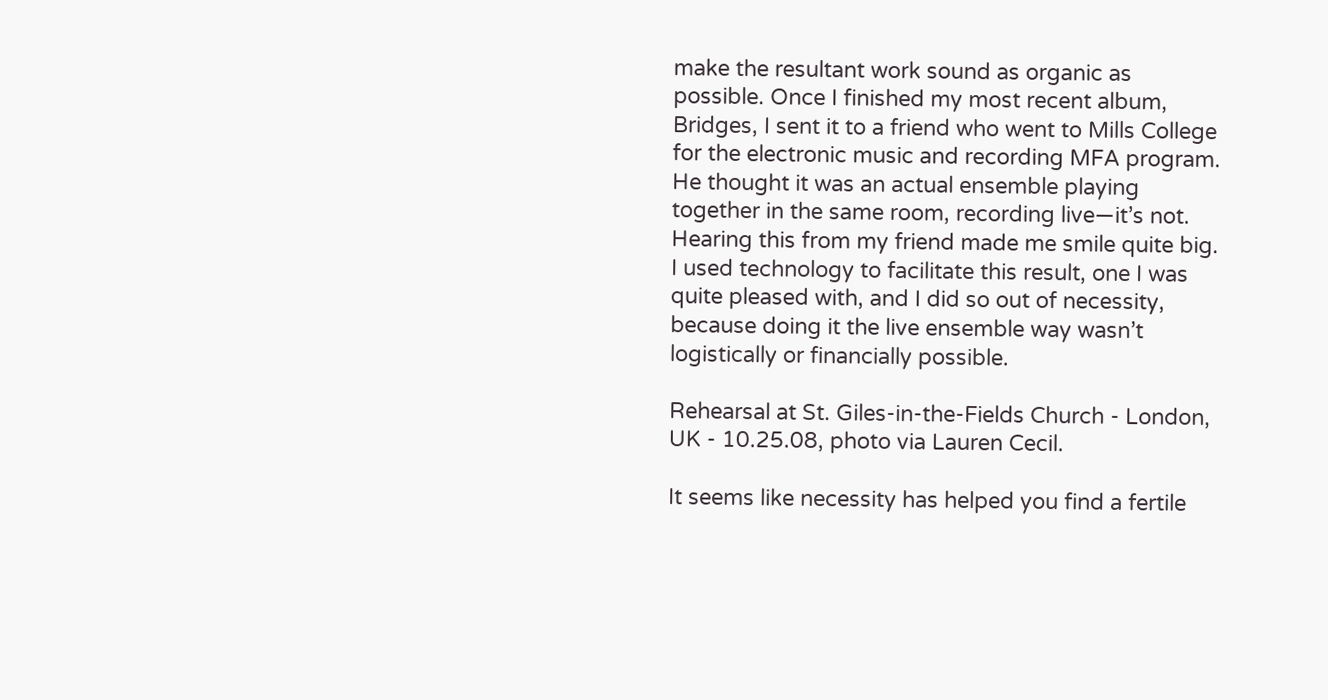make the resultant work sound as organic as possible. Once I finished my most recent album, Bridges, I sent it to a friend who went to Mills College for the electronic music and recording MFA program. He thought it was an actual ensemble playing together in the same room, recording live—it’s not. Hearing this from my friend made me smile quite big. I used technology to facilitate this result, one I was quite pleased with, and I did so out of necessity, because doing it the live ensemble way wasn’t logistically or financially possible.

Rehearsal at St. Giles-in-the-Fields Church - London, UK - 10.25.08, photo via Lauren Cecil.

It seems like necessity has helped you find a fertile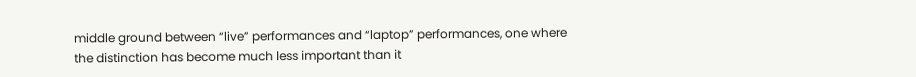middle ground between “live” performances and “laptop” performances, one where the distinction has become much less important than it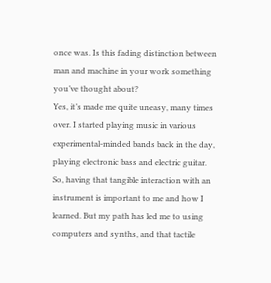once was. Is this fading distinction between man and machine in your work something you’ve thought about?
Yes, it’s made me quite uneasy, many times over. I started playing music in various experimental-minded bands back in the day, playing electronic bass and electric guitar. So, having that tangible interaction with an instrument is important to me and how I learned. But my path has led me to using computers and synths, and that tactile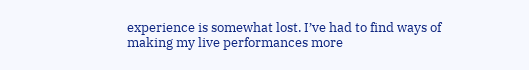experience is somewhat lost. I’ve had to find ways of making my live performances more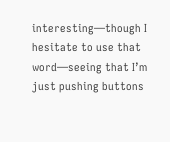interesting—though I hesitate to use that word—seeing that I’m just pushing buttons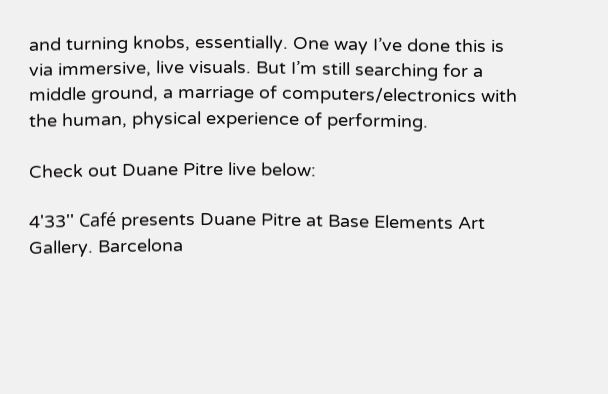and turning knobs, essentially. One way I’ve done this is via immersive, live visuals. But I’m still searching for a middle ground, a marriage of computers/electronics with the human, physical experience of performing.

Check out Duane Pitre live below:

4'33'' Café presents Duane Pitre at Base Elements Art Gallery. Barcelona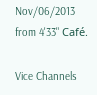Nov/06/2013 from 4'33" Café.

Vice Channels